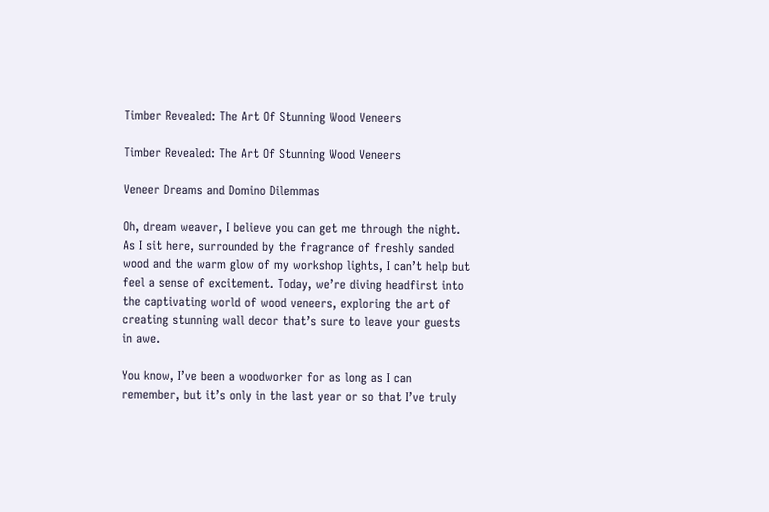Timber Revealed: The Art Of Stunning Wood Veneers

Timber Revealed: The Art Of Stunning Wood Veneers

Veneer Dreams and Domino Dilemmas

Oh, dream weaver, I believe you can get me through the night. As I sit here, surrounded by the fragrance of freshly sanded wood and the warm glow of my workshop lights, I can’t help but feel a sense of excitement. Today, we’re diving headfirst into the captivating world of wood veneers, exploring the art of creating stunning wall decor that’s sure to leave your guests in awe.

You know, I’ve been a woodworker for as long as I can remember, but it’s only in the last year or so that I’ve truly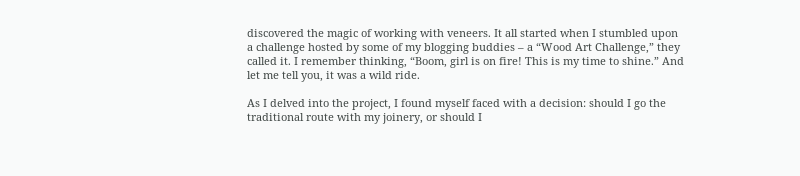discovered the magic of working with veneers. It all started when I stumbled upon a challenge hosted by some of my blogging buddies – a “Wood Art Challenge,” they called it. I remember thinking, “Boom, girl is on fire! This is my time to shine.” And let me tell you, it was a wild ride.

As I delved into the project, I found myself faced with a decision: should I go the traditional route with my joinery, or should I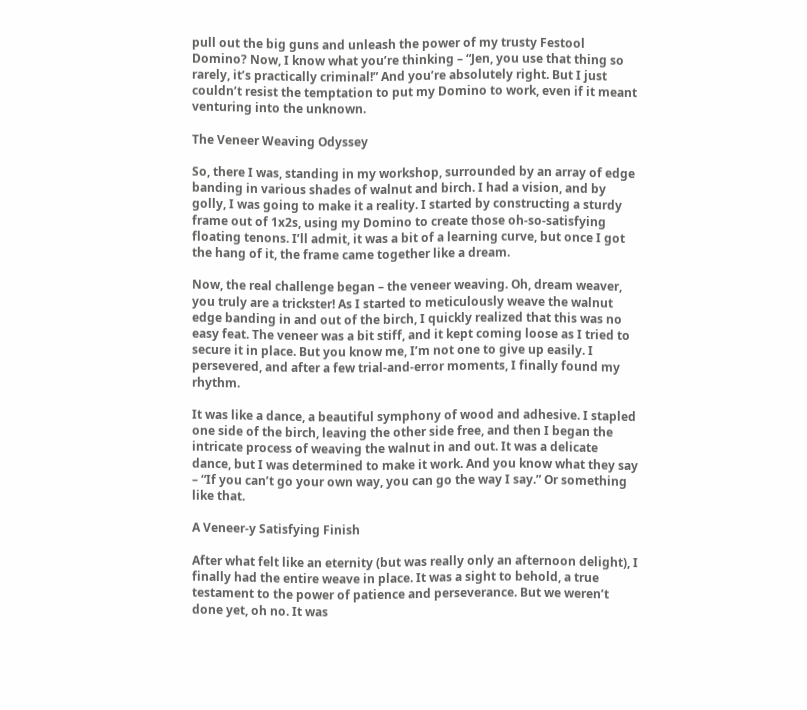pull out the big guns and unleash the power of my trusty Festool Domino? Now, I know what you’re thinking – “Jen, you use that thing so rarely, it’s practically criminal!” And you’re absolutely right. But I just couldn’t resist the temptation to put my Domino to work, even if it meant venturing into the unknown.

The Veneer Weaving Odyssey

So, there I was, standing in my workshop, surrounded by an array of edge banding in various shades of walnut and birch. I had a vision, and by golly, I was going to make it a reality. I started by constructing a sturdy frame out of 1x2s, using my Domino to create those oh-so-satisfying floating tenons. I’ll admit, it was a bit of a learning curve, but once I got the hang of it, the frame came together like a dream.

Now, the real challenge began – the veneer weaving. Oh, dream weaver, you truly are a trickster! As I started to meticulously weave the walnut edge banding in and out of the birch, I quickly realized that this was no easy feat. The veneer was a bit stiff, and it kept coming loose as I tried to secure it in place. But you know me, I’m not one to give up easily. I persevered, and after a few trial-and-error moments, I finally found my rhythm.

It was like a dance, a beautiful symphony of wood and adhesive. I stapled one side of the birch, leaving the other side free, and then I began the intricate process of weaving the walnut in and out. It was a delicate dance, but I was determined to make it work. And you know what they say – “If you can’t go your own way, you can go the way I say.” Or something like that.

A Veneer-y Satisfying Finish

After what felt like an eternity (but was really only an afternoon delight), I finally had the entire weave in place. It was a sight to behold, a true testament to the power of patience and perseverance. But we weren’t done yet, oh no. It was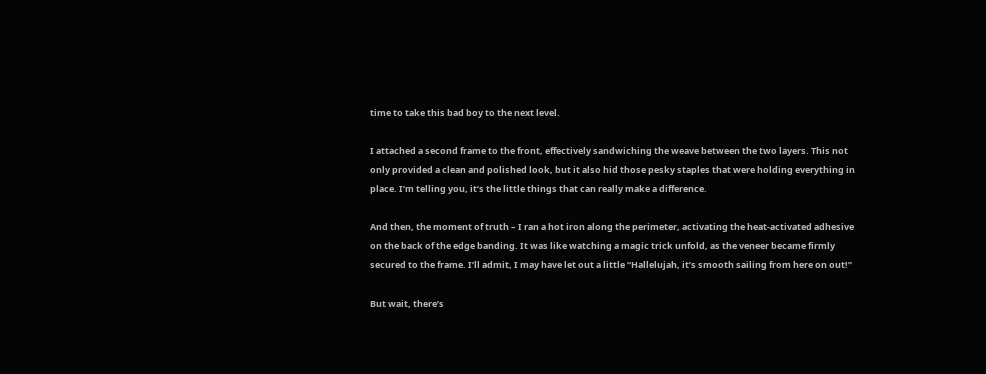time to take this bad boy to the next level.

I attached a second frame to the front, effectively sandwiching the weave between the two layers. This not only provided a clean and polished look, but it also hid those pesky staples that were holding everything in place. I’m telling you, it’s the little things that can really make a difference.

And then, the moment of truth – I ran a hot iron along the perimeter, activating the heat-activated adhesive on the back of the edge banding. It was like watching a magic trick unfold, as the veneer became firmly secured to the frame. I’ll admit, I may have let out a little “Hallelujah, it’s smooth sailing from here on out!”

But wait, there’s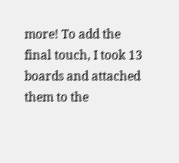more! To add the final touch, I took 13 boards and attached them to the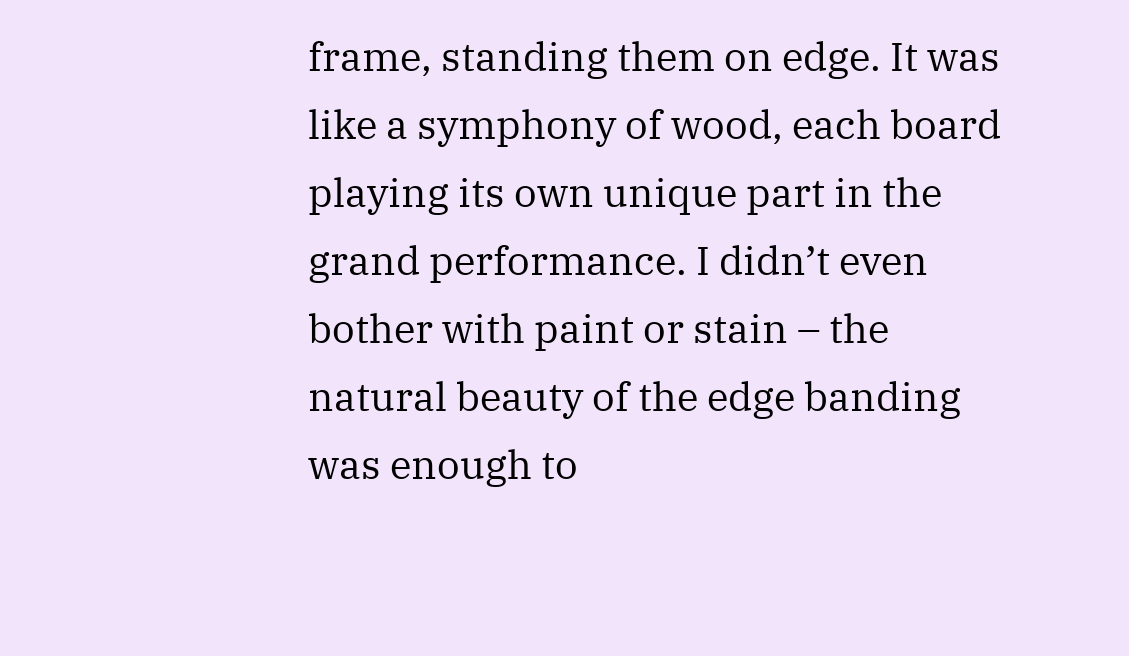frame, standing them on edge. It was like a symphony of wood, each board playing its own unique part in the grand performance. I didn’t even bother with paint or stain – the natural beauty of the edge banding was enough to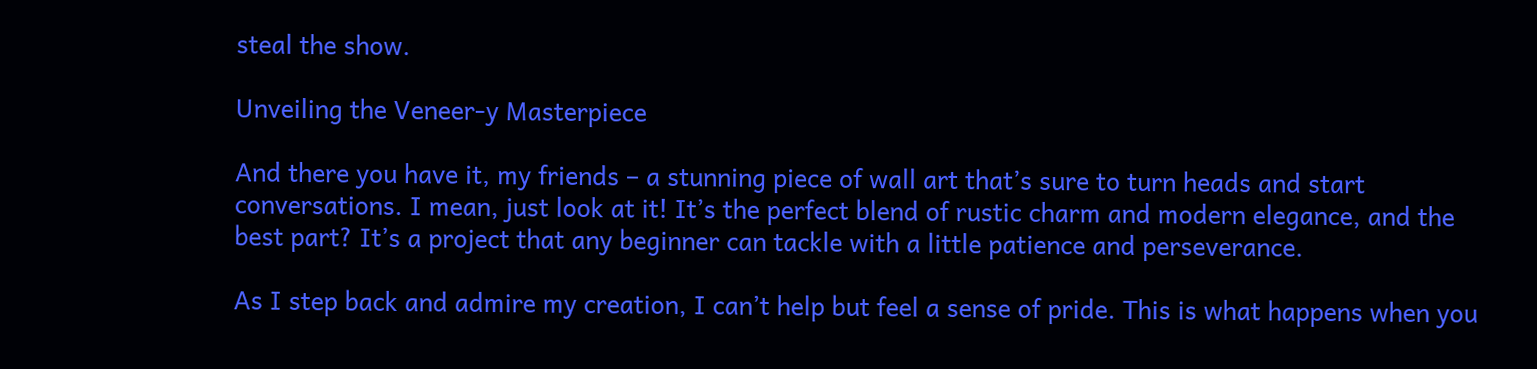steal the show.

Unveiling the Veneer-y Masterpiece

And there you have it, my friends – a stunning piece of wall art that’s sure to turn heads and start conversations. I mean, just look at it! It’s the perfect blend of rustic charm and modern elegance, and the best part? It’s a project that any beginner can tackle with a little patience and perseverance.

As I step back and admire my creation, I can’t help but feel a sense of pride. This is what happens when you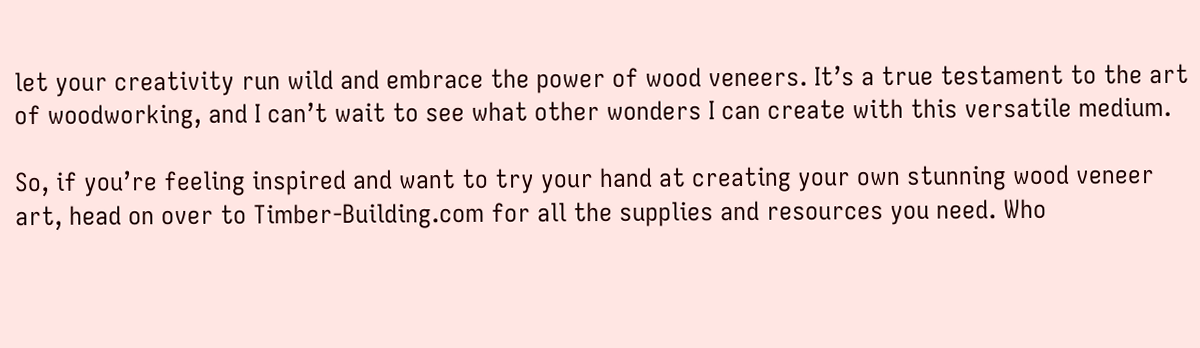let your creativity run wild and embrace the power of wood veneers. It’s a true testament to the art of woodworking, and I can’t wait to see what other wonders I can create with this versatile medium.

So, if you’re feeling inspired and want to try your hand at creating your own stunning wood veneer art, head on over to Timber-Building.com for all the supplies and resources you need. Who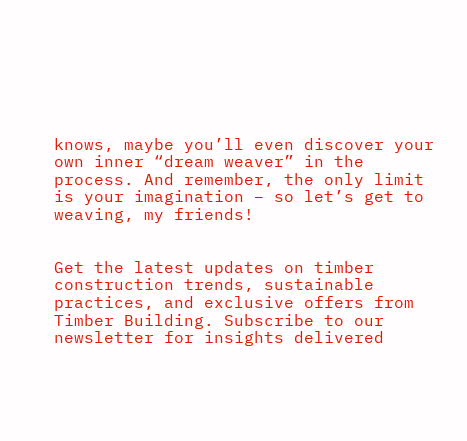knows, maybe you’ll even discover your own inner “dream weaver” in the process. And remember, the only limit is your imagination – so let’s get to weaving, my friends!


Get the latest updates on timber construction trends, sustainable practices, and exclusive offers from Timber Building. Subscribe to our newsletter for insights delivered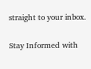straight to your inbox.

Stay Informed with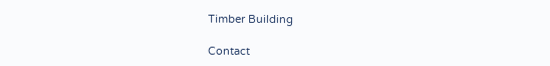Timber Building

Contact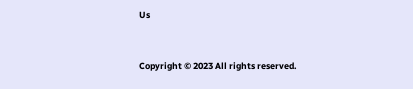Us


Copyright © 2023 All rights reserved.